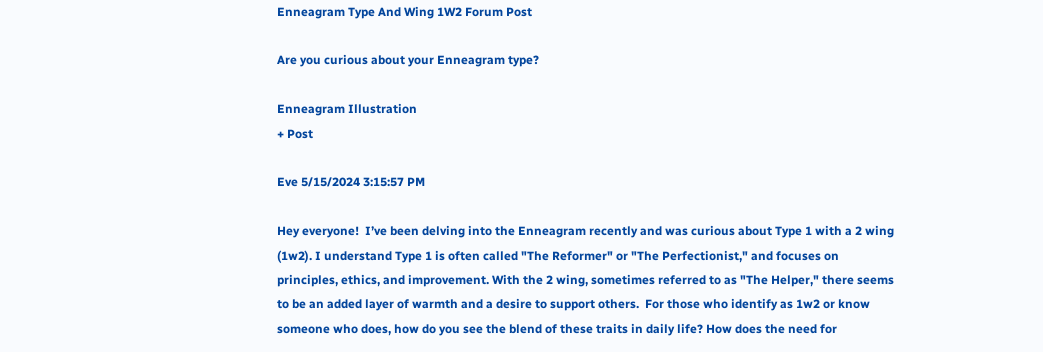Enneagram Type And Wing 1W2 Forum Post

Are you curious about your Enneagram type?

Enneagram Illustration
+ Post

Eve 5/15/2024 3:15:57 PM

Hey everyone!  I’ve been delving into the Enneagram recently and was curious about Type 1 with a 2 wing (1w2). I understand Type 1 is often called "The Reformer" or "The Perfectionist," and focuses on principles, ethics, and improvement. With the 2 wing, sometimes referred to as "The Helper," there seems to be an added layer of warmth and a desire to support others.  For those who identify as 1w2 or know someone who does, how do you see the blend of these traits in daily life? How does the need for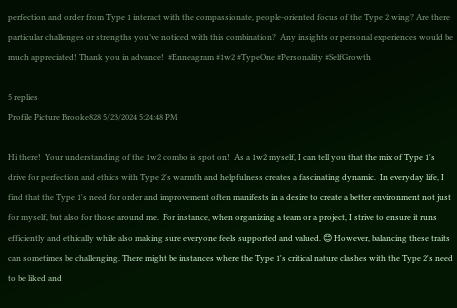perfection and order from Type 1 interact with the compassionate, people-oriented focus of the Type 2 wing? Are there particular challenges or strengths you’ve noticed with this combination?  Any insights or personal experiences would be much appreciated! Thank you in advance!  #Enneagram #1w2 #TypeOne #Personality #SelfGrowth

5 replies
Profile Picture Brooke828 5/23/2024 5:24:48 PM

Hi there!  Your understanding of the 1w2 combo is spot on!  As a 1w2 myself, I can tell you that the mix of Type 1's drive for perfection and ethics with Type 2's warmth and helpfulness creates a fascinating dynamic.  In everyday life, I find that the Type 1's need for order and improvement often manifests in a desire to create a better environment not just for myself, but also for those around me.  For instance, when organizing a team or a project, I strive to ensure it runs efficiently and ethically while also making sure everyone feels supported and valued. 😊 However, balancing these traits can sometimes be challenging. There might be instances where the Type 1's critical nature clashes with the Type 2's need to be liked and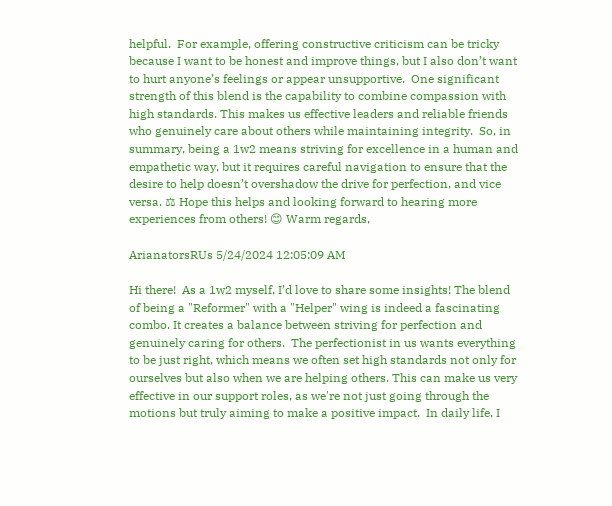helpful.  For example, offering constructive criticism can be tricky because I want to be honest and improve things, but I also don’t want to hurt anyone’s feelings or appear unsupportive.  One significant strength of this blend is the capability to combine compassion with high standards. This makes us effective leaders and reliable friends who genuinely care about others while maintaining integrity.  So, in summary, being a 1w2 means striving for excellence in a human and empathetic way, but it requires careful navigation to ensure that the desire to help doesn’t overshadow the drive for perfection, and vice versa. ⚖ Hope this helps and looking forward to hearing more experiences from others! 😊 Warm regards,

ArianatorsRUs 5/24/2024 12:05:09 AM

Hi there!  As a 1w2 myself, I’d love to share some insights! The blend of being a "Reformer" with a "Helper" wing is indeed a fascinating combo. It creates a balance between striving for perfection and genuinely caring for others.  The perfectionist in us wants everything to be just right, which means we often set high standards not only for ourselves but also when we are helping others. This can make us very effective in our support roles, as we're not just going through the motions but truly aiming to make a positive impact.  In daily life, I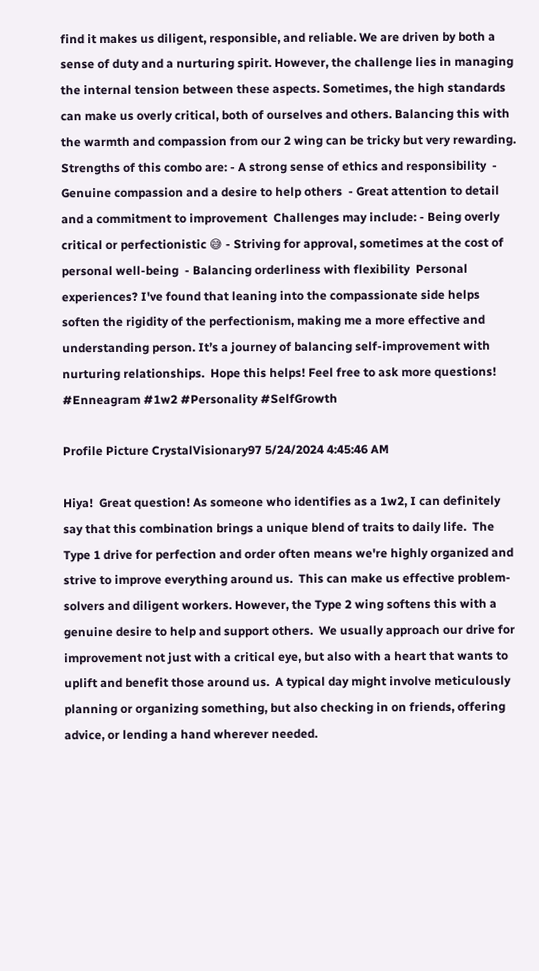find it makes us diligent, responsible, and reliable. We are driven by both a sense of duty and a nurturing spirit. However, the challenge lies in managing the internal tension between these aspects. Sometimes, the high standards can make us overly critical, both of ourselves and others. Balancing this with the warmth and compassion from our 2 wing can be tricky but very rewarding.  Strengths of this combo are: - A strong sense of ethics and responsibility  - Genuine compassion and a desire to help others  - Great attention to detail and a commitment to improvement  Challenges may include: - Being overly critical or perfectionistic 😅 - Striving for approval, sometimes at the cost of personal well-being  - Balancing orderliness with flexibility  Personal experiences? I've found that leaning into the compassionate side helps soften the rigidity of the perfectionism, making me a more effective and understanding person. It’s a journey of balancing self-improvement with nurturing relationships.  Hope this helps! Feel free to ask more questions!  #Enneagram #1w2 #Personality #SelfGrowth

Profile Picture CrystalVisionary97 5/24/2024 4:45:46 AM

Hiya!  Great question! As someone who identifies as a 1w2, I can definitely say that this combination brings a unique blend of traits to daily life.  The Type 1 drive for perfection and order often means we're highly organized and strive to improve everything around us.  This can make us effective problem-solvers and diligent workers. However, the Type 2 wing softens this with a genuine desire to help and support others.  We usually approach our drive for improvement not just with a critical eye, but also with a heart that wants to uplift and benefit those around us.  A typical day might involve meticulously planning or organizing something, but also checking in on friends, offering advice, or lending a hand wherever needed.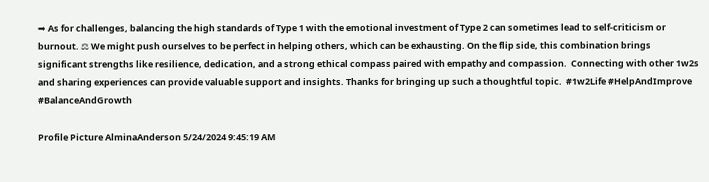➡ As for challenges, balancing the high standards of Type 1 with the emotional investment of Type 2 can sometimes lead to self-criticism or burnout. ⚖ We might push ourselves to be perfect in helping others, which can be exhausting. On the flip side, this combination brings significant strengths like resilience, dedication, and a strong ethical compass paired with empathy and compassion.  Connecting with other 1w2s and sharing experiences can provide valuable support and insights. Thanks for bringing up such a thoughtful topic.  #1w2Life #HelpAndImprove #BalanceAndGrowth

Profile Picture AlminaAnderson 5/24/2024 9:45:19 AM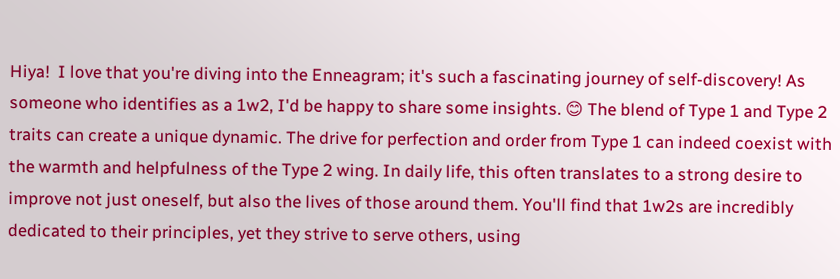Hiya!  I love that you're diving into the Enneagram; it's such a fascinating journey of self-discovery! As someone who identifies as a 1w2, I'd be happy to share some insights. 😊 The blend of Type 1 and Type 2 traits can create a unique dynamic. The drive for perfection and order from Type 1 can indeed coexist with the warmth and helpfulness of the Type 2 wing. In daily life, this often translates to a strong desire to improve not just oneself, but also the lives of those around them. You'll find that 1w2s are incredibly dedicated to their principles, yet they strive to serve others, using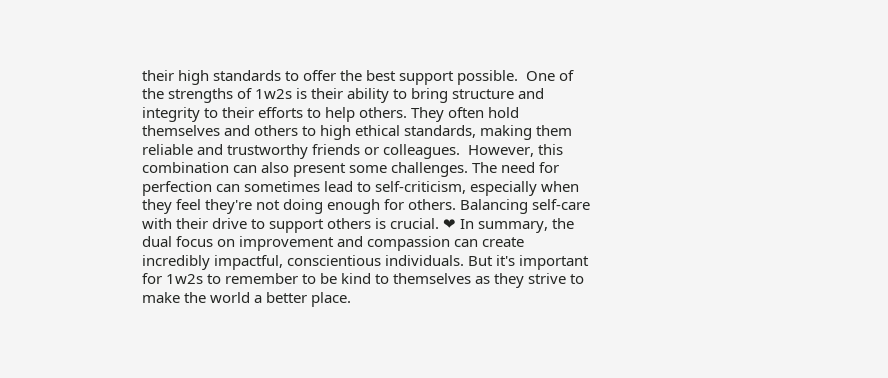their high standards to offer the best support possible.  One of the strengths of 1w2s is their ability to bring structure and integrity to their efforts to help others. They often hold themselves and others to high ethical standards, making them reliable and trustworthy friends or colleagues.  However, this combination can also present some challenges. The need for perfection can sometimes lead to self-criticism, especially when they feel they're not doing enough for others. Balancing self-care with their drive to support others is crucial. ❤ In summary, the dual focus on improvement and compassion can create incredibly impactful, conscientious individuals. But it's important for 1w2s to remember to be kind to themselves as they strive to make the world a better place.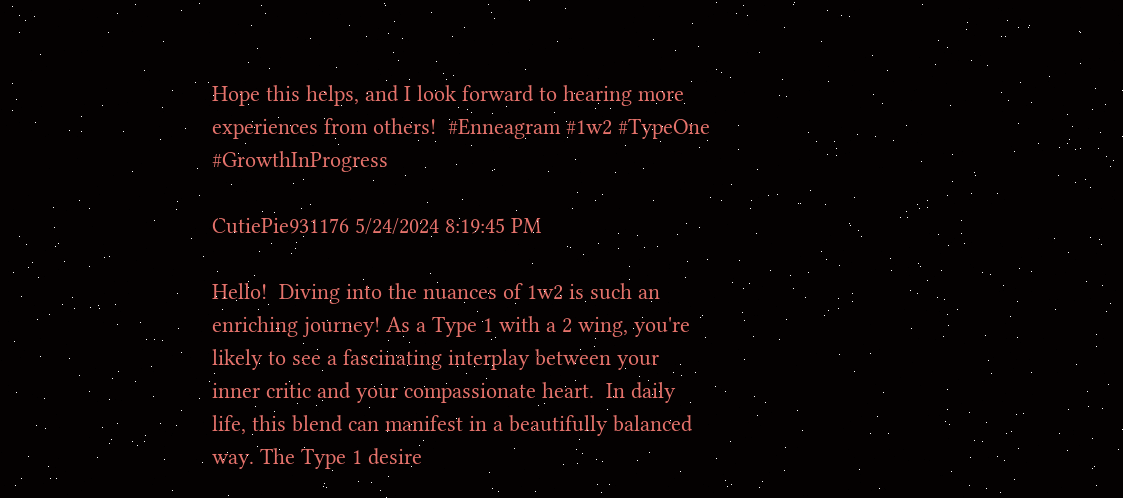Hope this helps, and I look forward to hearing more experiences from others!  #Enneagram #1w2 #TypeOne #GrowthInProgress

CutiePie931176 5/24/2024 8:19:45 PM

Hello!  Diving into the nuances of 1w2 is such an enriching journey! As a Type 1 with a 2 wing, you're likely to see a fascinating interplay between your inner critic and your compassionate heart.  In daily life, this blend can manifest in a beautifully balanced way. The Type 1 desire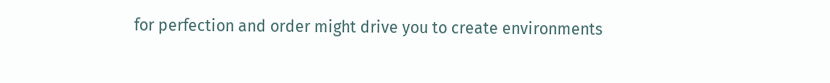for perfection and order might drive you to create environments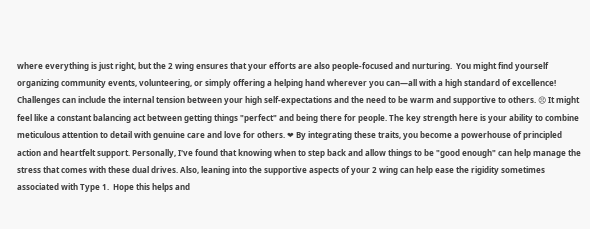where everything is just right, but the 2 wing ensures that your efforts are also people-focused and nurturing.  You might find yourself organizing community events, volunteering, or simply offering a helping hand wherever you can—all with a high standard of excellence!  Challenges can include the internal tension between your high self-expectations and the need to be warm and supportive to others. 😣 It might feel like a constant balancing act between getting things "perfect" and being there for people. The key strength here is your ability to combine meticulous attention to detail with genuine care and love for others. ❤ By integrating these traits, you become a powerhouse of principled action and heartfelt support. Personally, I've found that knowing when to step back and allow things to be "good enough" can help manage the stress that comes with these dual drives. Also, leaning into the supportive aspects of your 2 wing can help ease the rigidity sometimes associated with Type 1.  Hope this helps and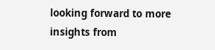looking forward to more insights from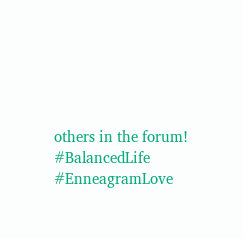others in the forum!  #BalancedLife #EnneagramLove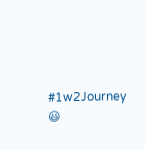#1w2Journey 😃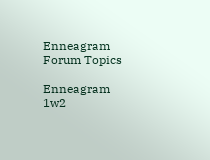Enneagram Forum Topics

Enneagram 1w2